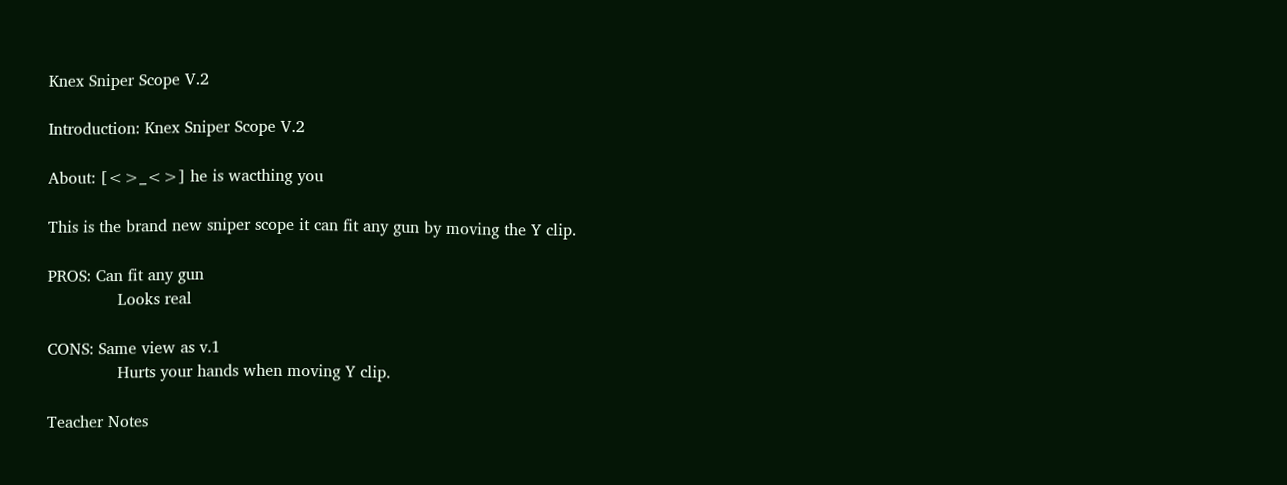Knex Sniper Scope V.2

Introduction: Knex Sniper Scope V.2

About: [<>_<>] he is wacthing you

This is the brand new sniper scope it can fit any gun by moving the Y clip.

PROS: Can fit any gun
              Looks real

CONS: Same view as v.1
              Hurts your hands when moving Y clip.

Teacher Notes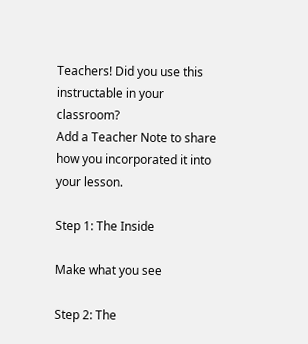Teachers! Did you use this instructable in your classroom?
Add a Teacher Note to share how you incorporated it into your lesson.

Step 1: The Inside

Make what you see

Step 2: The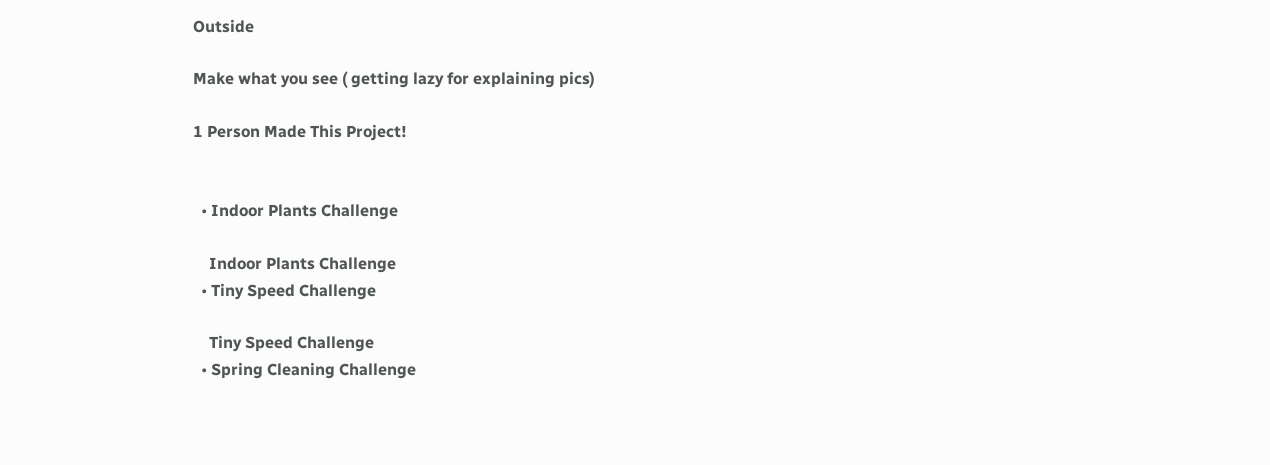Outside

Make what you see ( getting lazy for explaining pics)

1 Person Made This Project!


  • Indoor Plants Challenge

    Indoor Plants Challenge
  • Tiny Speed Challenge

    Tiny Speed Challenge
  • Spring Cleaning Challenge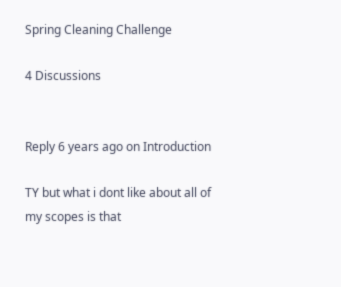Spring Cleaning Challenge

4 Discussions


Reply 6 years ago on Introduction

TY but what i dont like about all of my scopes is that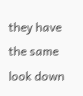they have the same look down